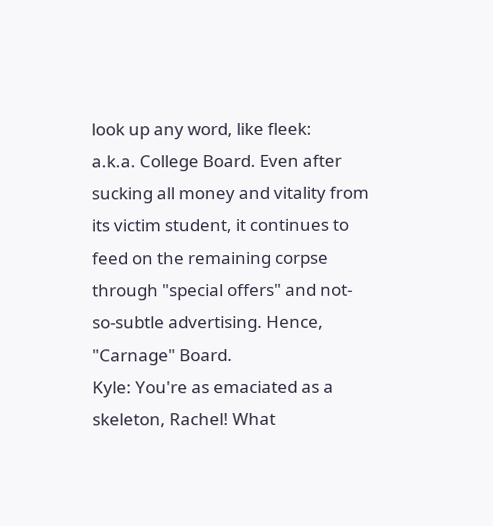look up any word, like fleek:
a.k.a. College Board. Even after sucking all money and vitality from its victim student, it continues to feed on the remaining corpse through "special offers" and not-so-subtle advertising. Hence, "Carnage" Board.
Kyle: You're as emaciated as a skeleton, Rachel! What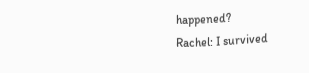happened?
Rachel: I survived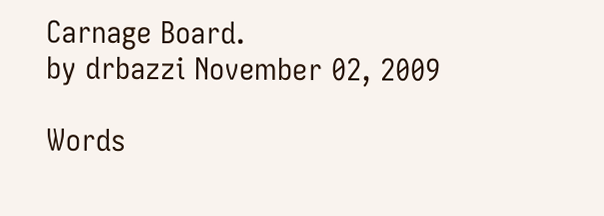Carnage Board.
by drbazzi November 02, 2009

Words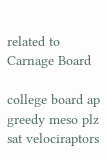related to Carnage Board

college board ap greedy meso plz sat velociraptors